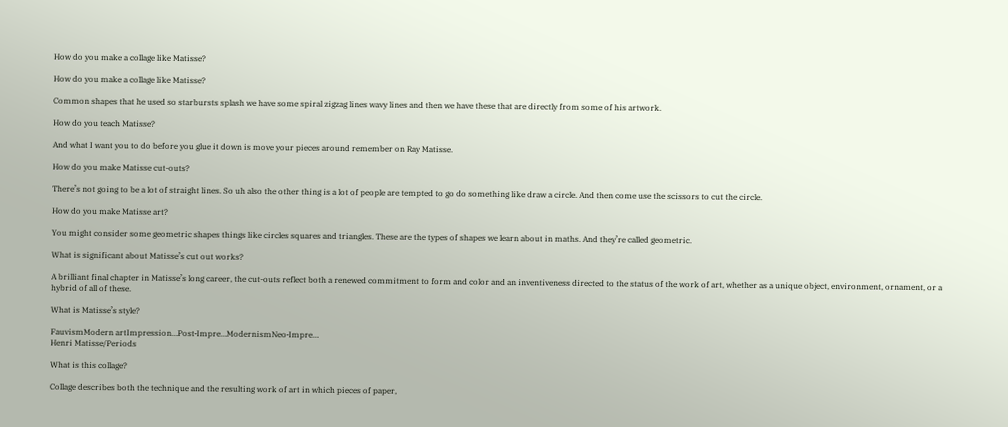How do you make a collage like Matisse?

How do you make a collage like Matisse?

Common shapes that he used so starbursts splash we have some spiral zigzag lines wavy lines and then we have these that are directly from some of his artwork.

How do you teach Matisse?

And what I want you to do before you glue it down is move your pieces around remember on Ray Matisse.

How do you make Matisse cut-outs?

There’s not going to be a lot of straight lines. So uh also the other thing is a lot of people are tempted to go do something like draw a circle. And then come use the scissors to cut the circle.

How do you make Matisse art?

You might consider some geometric shapes things like circles squares and triangles. These are the types of shapes we learn about in maths. And they’re called geometric.

What is significant about Matisse’s cut out works?

A brilliant final chapter in Matisse’s long career, the cut-outs reflect both a renewed commitment to form and color and an inventiveness directed to the status of the work of art, whether as a unique object, environment, ornament, or a hybrid of all of these.

What is Matisse’s style?

FauvismModern artImpression…Post‑Impre…ModernismNeo‑Impre…
Henri Matisse/Periods

What is this collage?

Collage describes both the technique and the resulting work of art in which pieces of paper,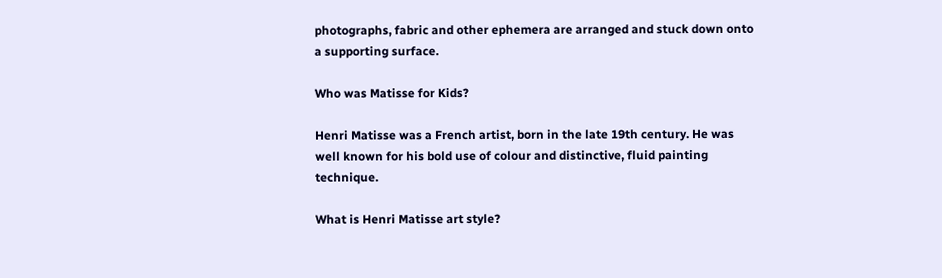photographs, fabric and other ephemera are arranged and stuck down onto a supporting surface.

Who was Matisse for Kids?

Henri Matisse was a French artist, born in the late 19th century. He was well known for his bold use of colour and distinctive, fluid painting technique.

What is Henri Matisse art style?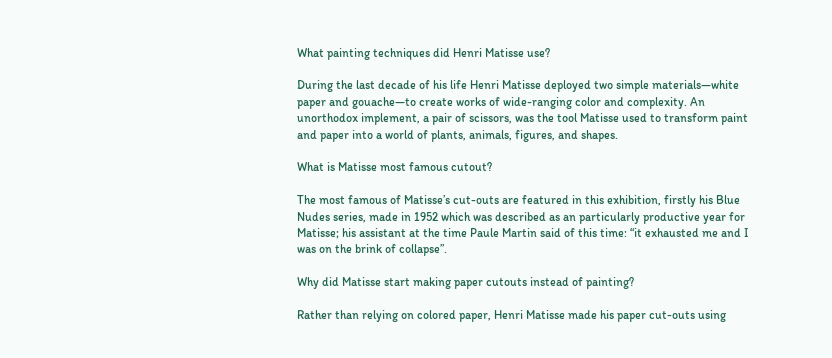What painting techniques did Henri Matisse use?

During the last decade of his life Henri Matisse deployed two simple materials—white paper and gouache—to create works of wide-ranging color and complexity. An unorthodox implement, a pair of scissors, was the tool Matisse used to transform paint and paper into a world of plants, animals, figures, and shapes.

What is Matisse most famous cutout?

The most famous of Matisse’s cut-outs are featured in this exhibition, firstly his Blue Nudes series, made in 1952 which was described as an particularly productive year for Matisse; his assistant at the time Paule Martin said of this time: “it exhausted me and I was on the brink of collapse”.

Why did Matisse start making paper cutouts instead of painting?

Rather than relying on colored paper, Henri Matisse made his paper cut-outs using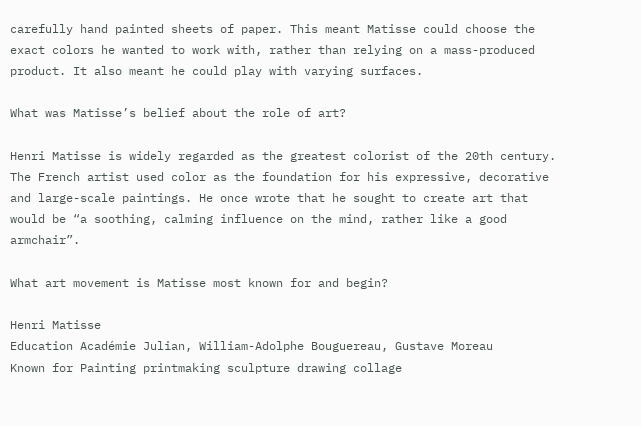carefully hand painted sheets of paper. This meant Matisse could choose the exact colors he wanted to work with, rather than relying on a mass-produced product. It also meant he could play with varying surfaces.

What was Matisse’s belief about the role of art?

Henri Matisse is widely regarded as the greatest colorist of the 20th century. The French artist used color as the foundation for his expressive, decorative and large-scale paintings. He once wrote that he sought to create art that would be “a soothing, calming influence on the mind, rather like a good armchair”.

What art movement is Matisse most known for and begin?

Henri Matisse
Education Académie Julian, William-Adolphe Bouguereau, Gustave Moreau
Known for Painting printmaking sculpture drawing collage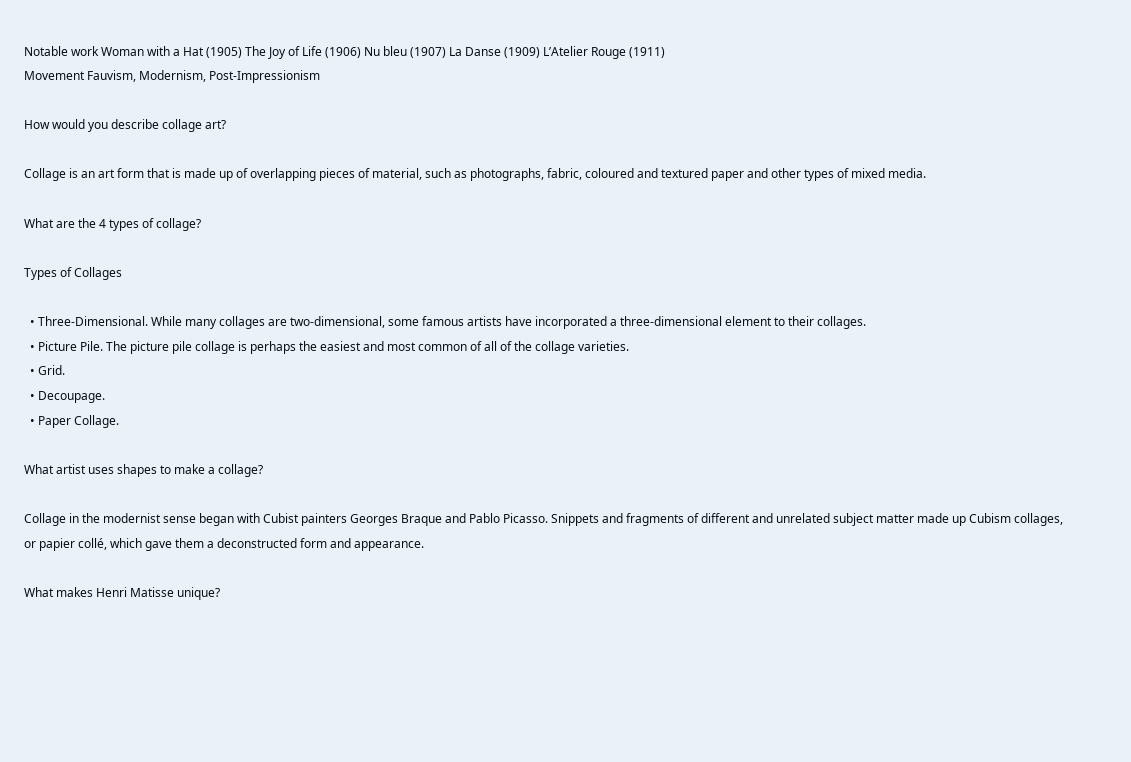Notable work Woman with a Hat (1905) The Joy of Life (1906) Nu bleu (1907) La Danse (1909) L’Atelier Rouge (1911)
Movement Fauvism, Modernism, Post-Impressionism

How would you describe collage art?

Collage is an art form that is made up of overlapping pieces of material, such as photographs, fabric, coloured and textured paper and other types of mixed media.

What are the 4 types of collage?

Types of Collages

  • Three-Dimensional. While many collages are two-dimensional, some famous artists have incorporated a three-dimensional element to their collages.
  • Picture Pile. The picture pile collage is perhaps the easiest and most common of all of the collage varieties.
  • Grid.
  • Decoupage.
  • Paper Collage.

What artist uses shapes to make a collage?

Collage in the modernist sense began with Cubist painters Georges Braque and Pablo Picasso. Snippets and fragments of different and unrelated subject matter made up Cubism collages, or papier collé, which gave them a deconstructed form and appearance.

What makes Henri Matisse unique?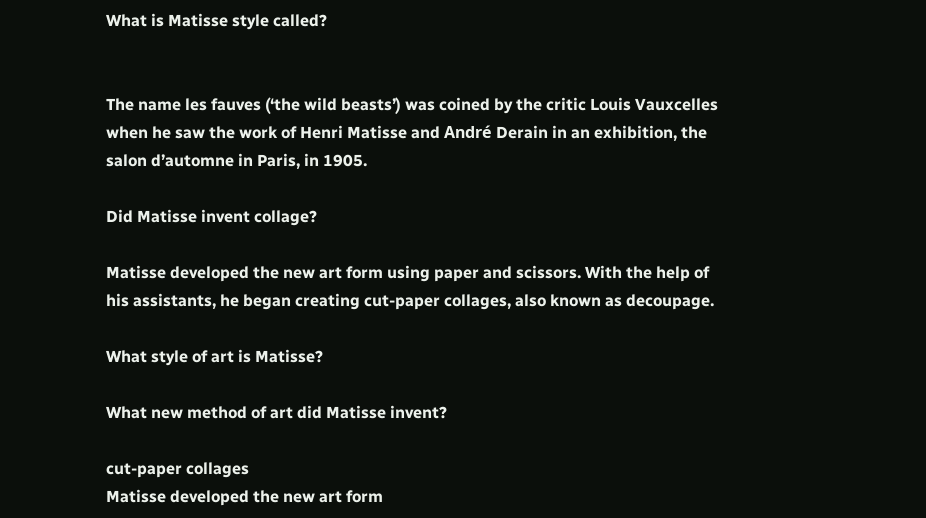What is Matisse style called?


The name les fauves (‘the wild beasts’) was coined by the critic Louis Vauxcelles when he saw the work of Henri Matisse and André Derain in an exhibition, the salon d’automne in Paris, in 1905.

Did Matisse invent collage?

Matisse developed the new art form using paper and scissors. With the help of his assistants, he began creating cut-paper collages, also known as decoupage.

What style of art is Matisse?

What new method of art did Matisse invent?

cut-paper collages
Matisse developed the new art form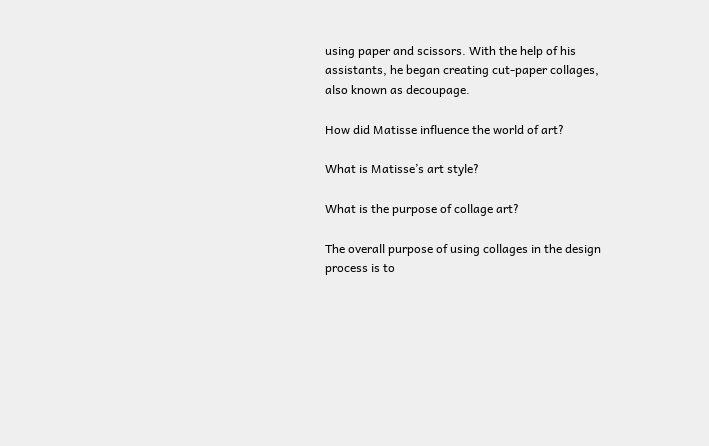using paper and scissors. With the help of his assistants, he began creating cut-paper collages, also known as decoupage.

How did Matisse influence the world of art?

What is Matisse’s art style?

What is the purpose of collage art?

The overall purpose of using collages in the design process is to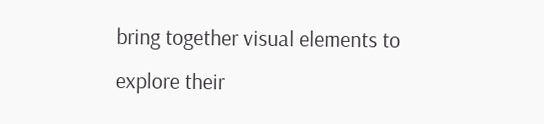bring together visual elements to explore their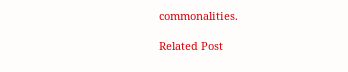commonalities.

Related Post